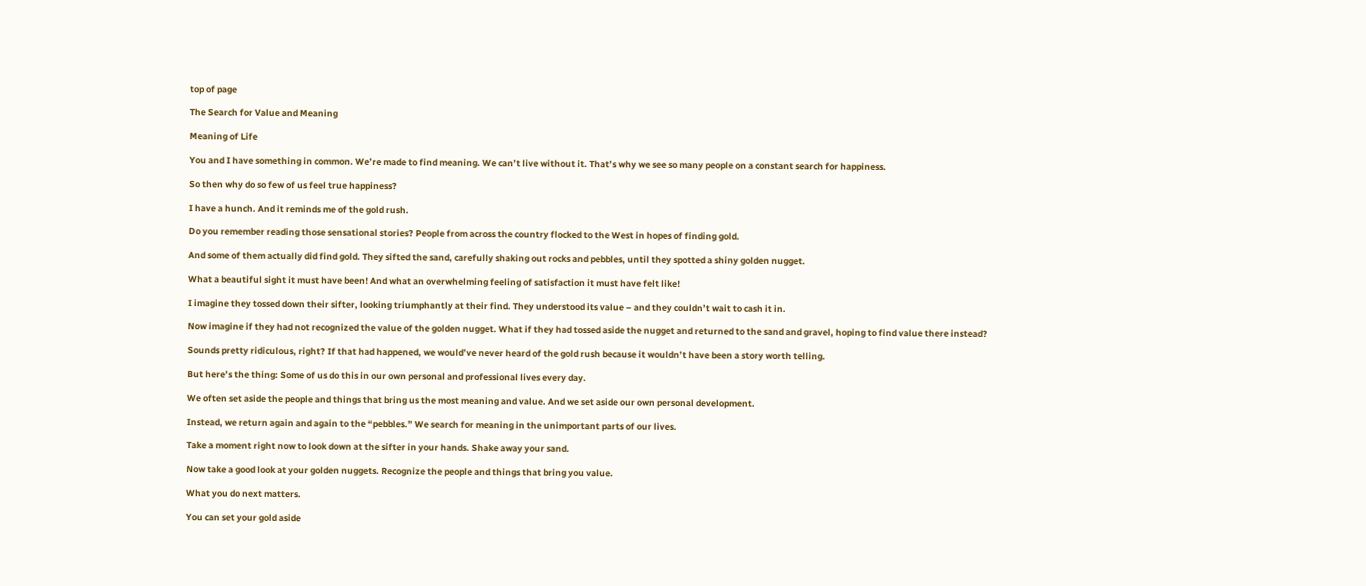top of page

The Search for Value and Meaning

Meaning of Life

You and I have something in common. We’re made to find meaning. We can’t live without it. That’s why we see so many people on a constant search for happiness.

So then why do so few of us feel true happiness?

I have a hunch. And it reminds me of the gold rush.

Do you remember reading those sensational stories? People from across the country flocked to the West in hopes of finding gold.

And some of them actually did find gold. They sifted the sand, carefully shaking out rocks and pebbles, until they spotted a shiny golden nugget.

What a beautiful sight it must have been! And what an overwhelming feeling of satisfaction it must have felt like!

I imagine they tossed down their sifter, looking triumphantly at their find. They understood its value – and they couldn’t wait to cash it in.

Now imagine if they had not recognized the value of the golden nugget. What if they had tossed aside the nugget and returned to the sand and gravel, hoping to find value there instead?

Sounds pretty ridiculous, right? If that had happened, we would’ve never heard of the gold rush because it wouldn’t have been a story worth telling.

But here’s the thing: Some of us do this in our own personal and professional lives every day.

We often set aside the people and things that bring us the most meaning and value. And we set aside our own personal development.

Instead, we return again and again to the “pebbles.” We search for meaning in the unimportant parts of our lives.

Take a moment right now to look down at the sifter in your hands. Shake away your sand.

Now take a good look at your golden nuggets. Recognize the people and things that bring you value.

What you do next matters.

You can set your gold aside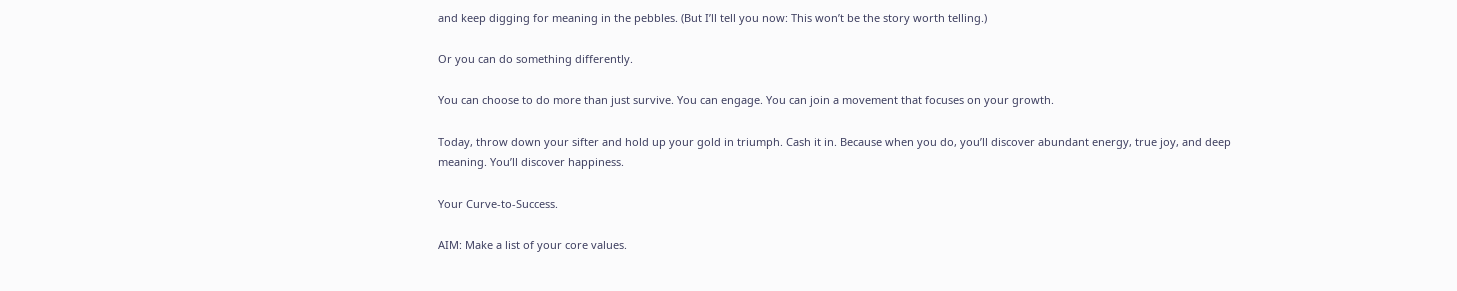and keep digging for meaning in the pebbles. (But I’ll tell you now: This won’t be the story worth telling.)

Or you can do something differently.

You can choose to do more than just survive. You can engage. You can join a movement that focuses on your growth.

Today, throw down your sifter and hold up your gold in triumph. Cash it in. Because when you do, you’ll discover abundant energy, true joy, and deep meaning. You’ll discover happiness.

Your Curve-to-Success.

AIM: Make a list of your core values.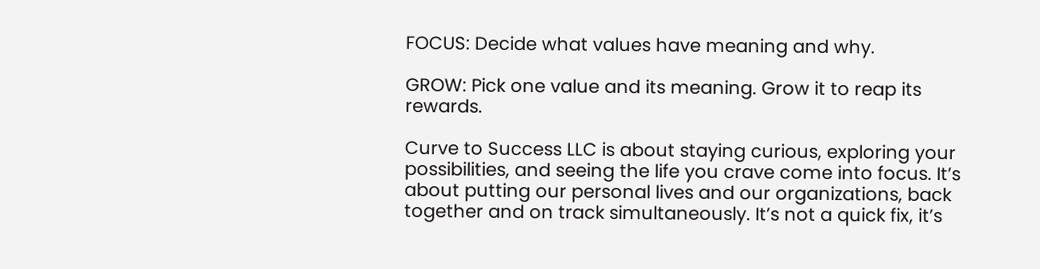FOCUS: Decide what values have meaning and why.

GROW: Pick one value and its meaning. Grow it to reap its rewards.

Curve to Success LLC is about staying curious, exploring your possibilities, and seeing the life you crave come into focus. It’s about putting our personal lives and our organizations, back together and on track simultaneously. It’s not a quick fix, it’s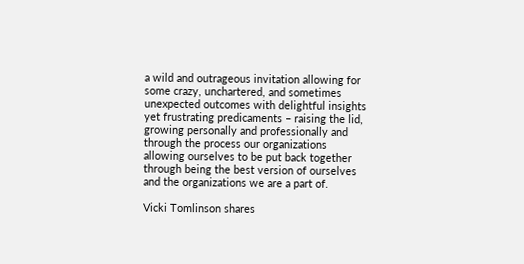a wild and outrageous invitation allowing for some crazy, unchartered, and sometimes unexpected outcomes with delightful insights yet frustrating predicaments – raising the lid, growing personally and professionally and through the process our organizations allowing ourselves to be put back together through being the best version of ourselves and the organizations we are a part of.

Vicki Tomlinson shares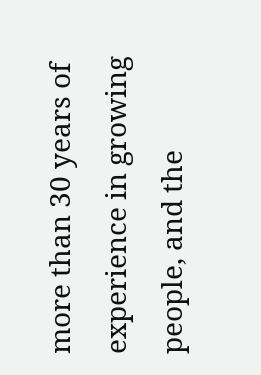more than 30 years of experience in growing people, and the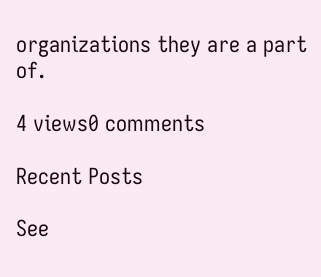organizations they are a part of.

4 views0 comments

Recent Posts

See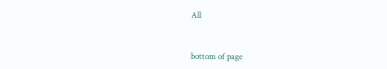All


bottom of page